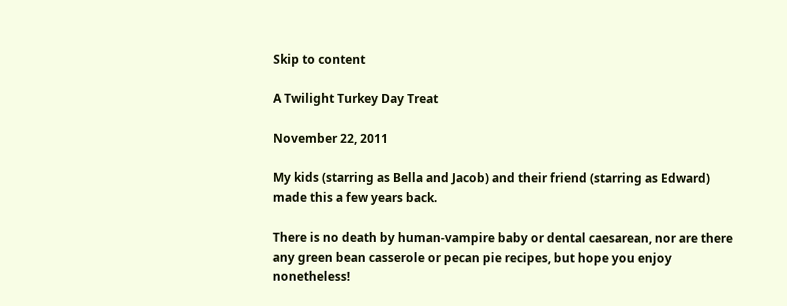Skip to content

A Twilight Turkey Day Treat

November 22, 2011

My kids (starring as Bella and Jacob) and their friend (starring as Edward) made this a few years back.

There is no death by human-vampire baby or dental caesarean, nor are there any green bean casserole or pecan pie recipes, but hope you enjoy nonetheless!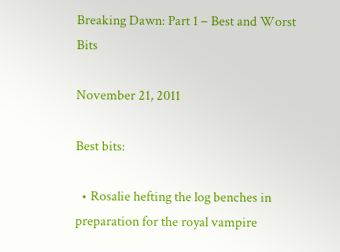Breaking Dawn: Part 1 – Best and Worst Bits

November 21, 2011

Best bits:

  • Rosalie hefting the log benches in preparation for the royal vampire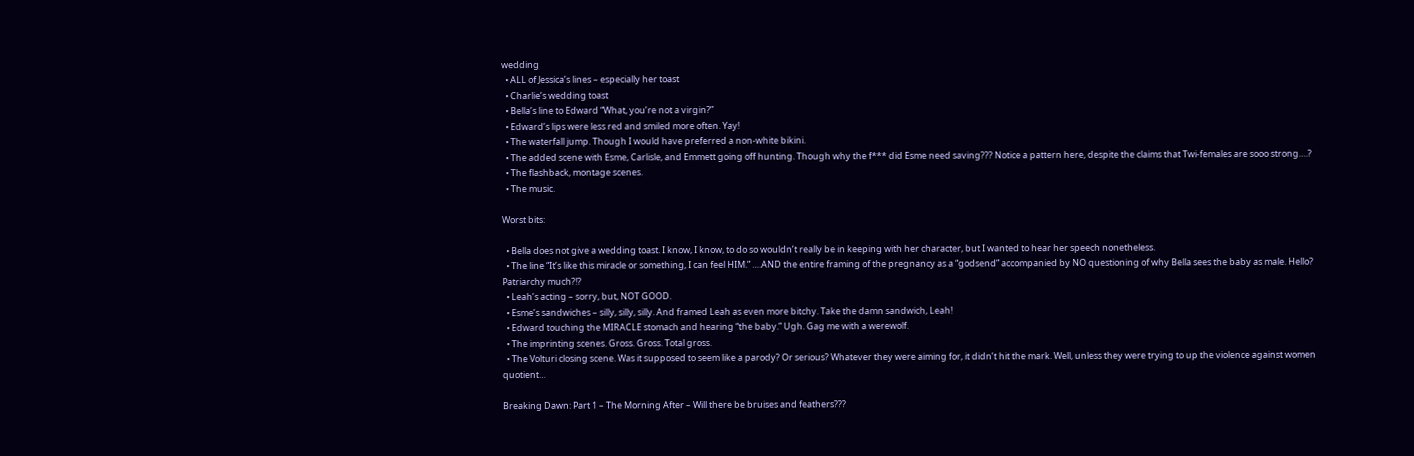wedding
  • ALL of Jessica’s lines – especially her toast
  • Charlie’s wedding toast
  • Bella’s line to Edward “What, you’re not a virgin?”
  • Edward’s lips were less red and smiled more often. Yay!
  • The waterfall jump. Though I would have preferred a non-white bikini.
  • The added scene with Esme, Carlisle, and Emmett going off hunting. Though why the f*** did Esme need saving??? Notice a pattern here, despite the claims that Twi-females are sooo strong….?
  • The flashback, montage scenes.
  • The music.

Worst bits:

  • Bella does not give a wedding toast. I know, I know, to do so wouldn’t really be in keeping with her character, but I wanted to hear her speech nonetheless.
  • The line “It’s like this miracle or something, I can feel HIM.” ….AND the entire framing of the pregnancy as a “godsend” accompanied by NO questioning of why Bella sees the baby as male. Hello? Patriarchy much?!?
  • Leah’s acting – sorry, but, NOT GOOD.
  • Esme’s sandwiches – silly, silly, silly. And framed Leah as even more bitchy. Take the damn sandwich, Leah!
  • Edward touching the MIRACLE stomach and hearing “the baby.” Ugh. Gag me with a werewolf.
  • The imprinting scenes. Gross. Gross. Total gross.
  • The Volturi closing scene. Was it supposed to seem like a parody? Or serious? Whatever they were aiming for, it didn’t hit the mark. Well, unless they were trying to up the violence against women quotient…

Breaking Dawn: Part 1 – The Morning After – Will there be bruises and feathers???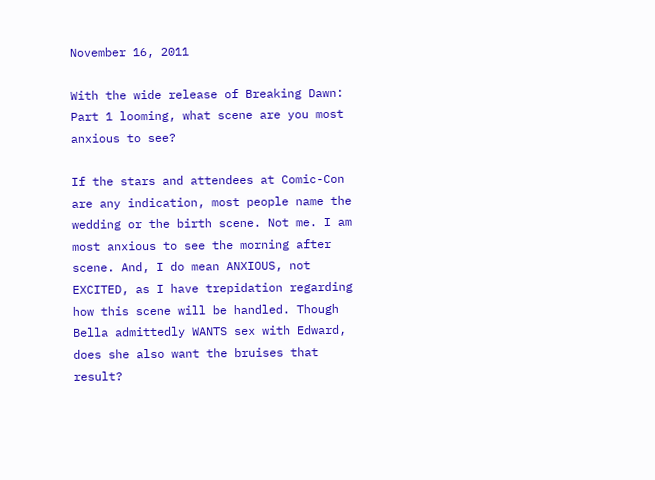November 16, 2011

With the wide release of Breaking Dawn: Part 1 looming, what scene are you most anxious to see?

If the stars and attendees at Comic-Con are any indication, most people name the wedding or the birth scene. Not me. I am most anxious to see the morning after scene. And, I do mean ANXIOUS, not EXCITED, as I have trepidation regarding how this scene will be handled. Though Bella admittedly WANTS sex with Edward, does she also want the bruises that result?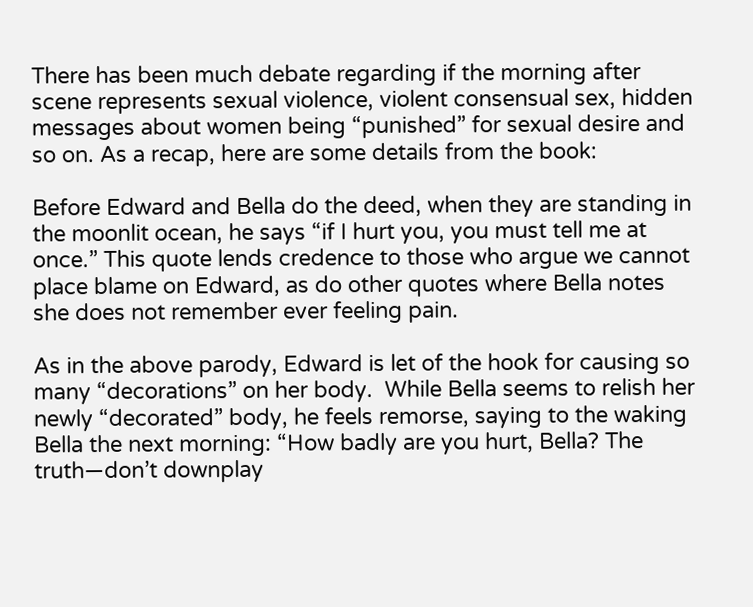There has been much debate regarding if the morning after scene represents sexual violence, violent consensual sex, hidden messages about women being “punished” for sexual desire and so on. As a recap, here are some details from the book:

Before Edward and Bella do the deed, when they are standing in the moonlit ocean, he says “if I hurt you, you must tell me at once.” This quote lends credence to those who argue we cannot place blame on Edward, as do other quotes where Bella notes she does not remember ever feeling pain.

As in the above parody, Edward is let of the hook for causing so many “decorations” on her body.  While Bella seems to relish her newly “decorated” body, he feels remorse, saying to the waking Bella the next morning: “How badly are you hurt, Bella? The truth—don’t downplay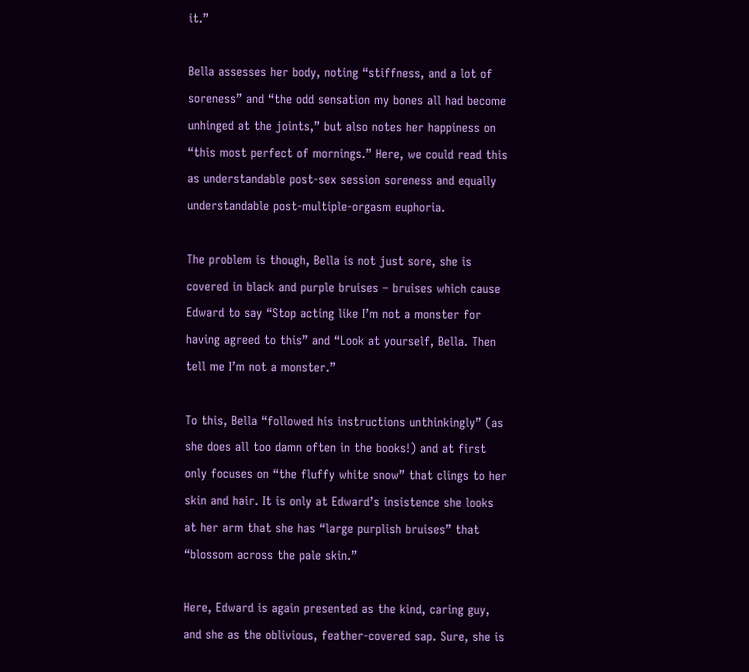it.”

Bella assesses her body, noting “stiffness, and a lot of soreness” and “the odd sensation my bones all had become unhinged at the joints,” but also notes her happiness on “this most perfect of mornings.” Here, we could read this as understandable post-sex session soreness and equally understandable post-multiple-orgasm euphoria.

The problem is though, Bella is not just sore, she is covered in black and purple bruises – bruises which cause Edward to say “Stop acting like I’m not a monster for having agreed to this” and “Look at yourself, Bella. Then tell me I’m not a monster.”

To this, Bella “followed his instructions unthinkingly” (as she does all too damn often in the books!) and at first only focuses on “the fluffy white snow” that clings to her skin and hair. It is only at Edward’s insistence she looks at her arm that she has “large purplish bruises” that “blossom across the pale skin.”

Here, Edward is again presented as the kind, caring guy, and she as the oblivious, feather-covered sap. Sure, she is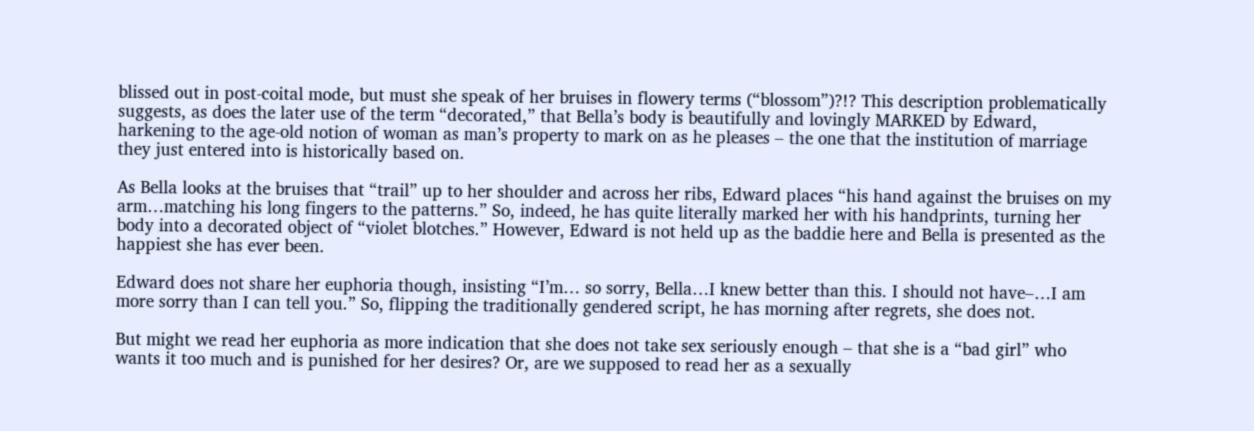blissed out in post-coital mode, but must she speak of her bruises in flowery terms (“blossom”)?!? This description problematically suggests, as does the later use of the term “decorated,” that Bella’s body is beautifully and lovingly MARKED by Edward, harkening to the age-old notion of woman as man’s property to mark on as he pleases – the one that the institution of marriage they just entered into is historically based on.

As Bella looks at the bruises that “trail” up to her shoulder and across her ribs, Edward places “his hand against the bruises on my arm…matching his long fingers to the patterns.” So, indeed, he has quite literally marked her with his handprints, turning her body into a decorated object of “violet blotches.” However, Edward is not held up as the baddie here and Bella is presented as the happiest she has ever been.

Edward does not share her euphoria though, insisting “I’m… so sorry, Bella…I knew better than this. I should not have–…I am more sorry than I can tell you.” So, flipping the traditionally gendered script, he has morning after regrets, she does not.

But might we read her euphoria as more indication that she does not take sex seriously enough – that she is a “bad girl” who wants it too much and is punished for her desires? Or, are we supposed to read her as a sexually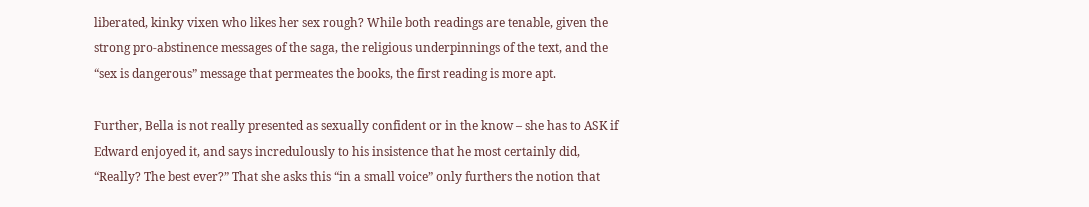liberated, kinky vixen who likes her sex rough? While both readings are tenable, given the strong pro-abstinence messages of the saga, the religious underpinnings of the text, and the “sex is dangerous” message that permeates the books, the first reading is more apt.

Further, Bella is not really presented as sexually confident or in the know – she has to ASK if Edward enjoyed it, and says incredulously to his insistence that he most certainly did,  “Really? The best ever?” That she asks this “in a small voice” only furthers the notion that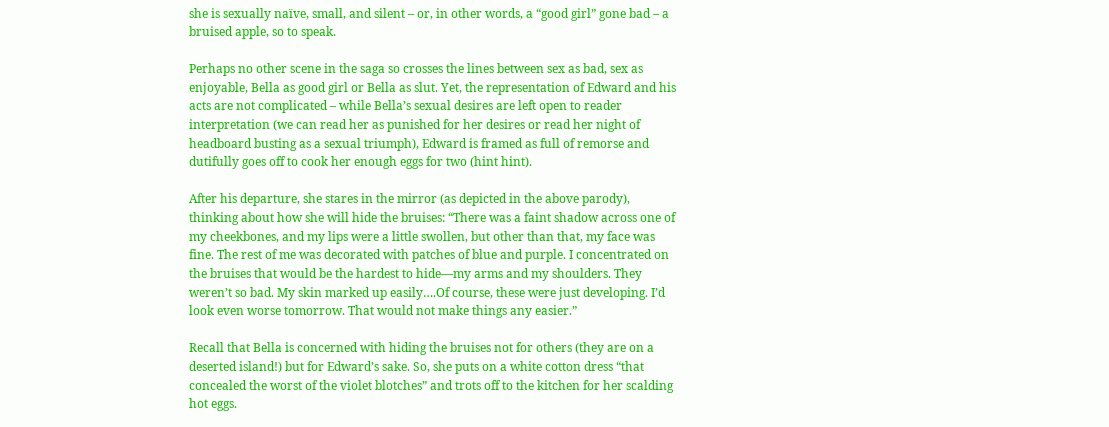she is sexually naïve, small, and silent – or, in other words, a “good girl” gone bad – a bruised apple, so to speak.

Perhaps no other scene in the saga so crosses the lines between sex as bad, sex as enjoyable, Bella as good girl or Bella as slut. Yet, the representation of Edward and his acts are not complicated – while Bella’s sexual desires are left open to reader interpretation (we can read her as punished for her desires or read her night of headboard busting as a sexual triumph), Edward is framed as full of remorse and dutifully goes off to cook her enough eggs for two (hint hint).

After his departure, she stares in the mirror (as depicted in the above parody), thinking about how she will hide the bruises: “There was a faint shadow across one of my cheekbones, and my lips were a little swollen, but other than that, my face was fine. The rest of me was decorated with patches of blue and purple. I concentrated on the bruises that would be the hardest to hide—my arms and my shoulders. They weren’t so bad. My skin marked up easily….Of course, these were just developing. I’d look even worse tomorrow. That would not make things any easier.”

Recall that Bella is concerned with hiding the bruises not for others (they are on a deserted island!) but for Edward’s sake. So, she puts on a white cotton dress “that concealed the worst of the violet blotches” and trots off to the kitchen for her scalding hot eggs.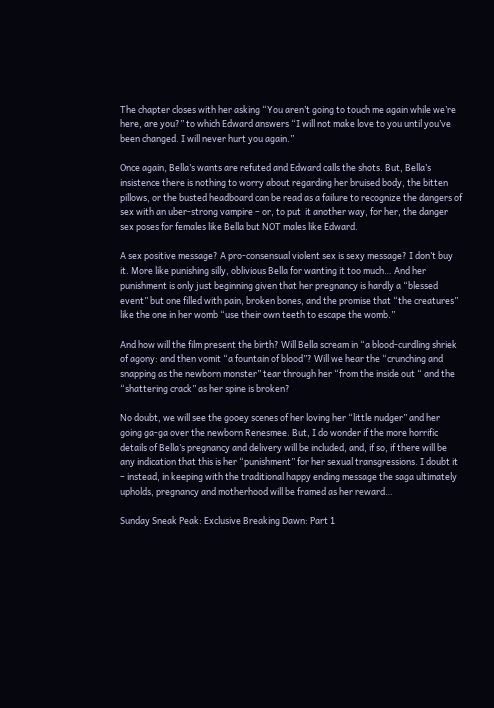The chapter closes with her asking “You aren’t going to touch me again while we’re here, are you?” to which Edward answers “I will not make love to you until you’ve been changed. I will never hurt you again.”

Once again, Bella’s wants are refuted and Edward calls the shots. But, Bella’s insistence there is nothing to worry about regarding her bruised body, the bitten pillows, or the busted headboard can be read as a failure to recognize the dangers of sex with an uber-strong vampire – or, to put  it another way, for her, the danger sex poses for females like Bella but NOT males like Edward.

A sex positive message? A pro-consensual violent sex is sexy message? I don’t buy it. More like punishing silly, oblivious Bella for wanting it too much… And her punishment is only just beginning given that her pregnancy is hardly a “blessed event” but one filled with pain, broken bones, and the promise that “the creatures” like the one in her womb “use their own teeth to escape the womb.”

And how will the film present the birth? Will Bella scream in “a blood-curdling shriek of agony: and then vomit “a fountain of blood”? Will we hear the “crunching and snapping as the newborn monster” tear through her “from the inside out “ and the “shattering crack” as her spine is broken?

No doubt, we will see the gooey scenes of her loving her “little nudger” and her going ga-ga over the newborn Renesmee. But, I do wonder if the more horrific details of Bella’s pregnancy and delivery will be included, and, if so, if there will be any indication that this is her “punishment” for her sexual transgressions. I doubt it – instead, in keeping with the traditional happy ending message the saga ultimately upholds, pregnancy and motherhood will be framed as her reward…

Sunday Sneak Peak: Exclusive Breaking Dawn: Part 1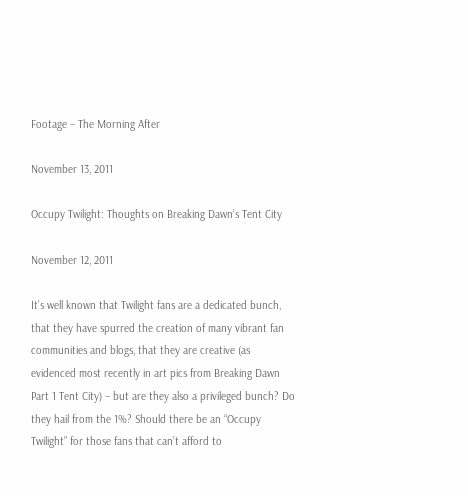Footage – The Morning After

November 13, 2011

Occupy Twilight: Thoughts on Breaking Dawn’s Tent City

November 12, 2011

It’s well known that Twilight fans are a dedicated bunch, that they have spurred the creation of many vibrant fan communities and blogs, that they are creative (as evidenced most recently in art pics from Breaking Dawn Part 1 Tent City) – but are they also a privileged bunch? Do they hail from the 1%? Should there be an “Occupy Twilight” for those fans that can’t afford to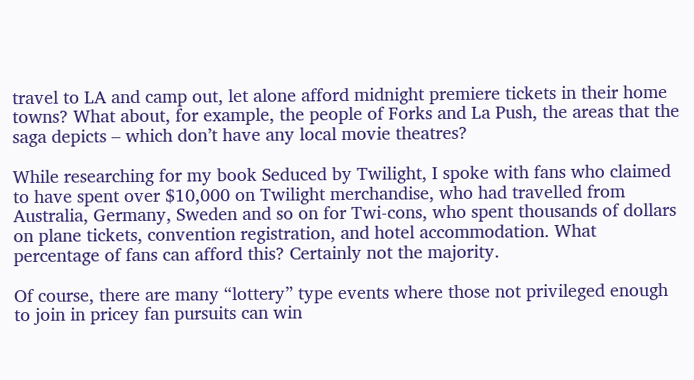travel to LA and camp out, let alone afford midnight premiere tickets in their home towns? What about, for example, the people of Forks and La Push, the areas that the saga depicts – which don’t have any local movie theatres?

While researching for my book Seduced by Twilight, I spoke with fans who claimed to have spent over $10,000 on Twilight merchandise, who had travelled from Australia, Germany, Sweden and so on for Twi-cons, who spent thousands of dollars on plane tickets, convention registration, and hotel accommodation. What percentage of fans can afford this? Certainly not the majority.

Of course, there are many “lottery” type events where those not privileged enough to join in pricey fan pursuits can win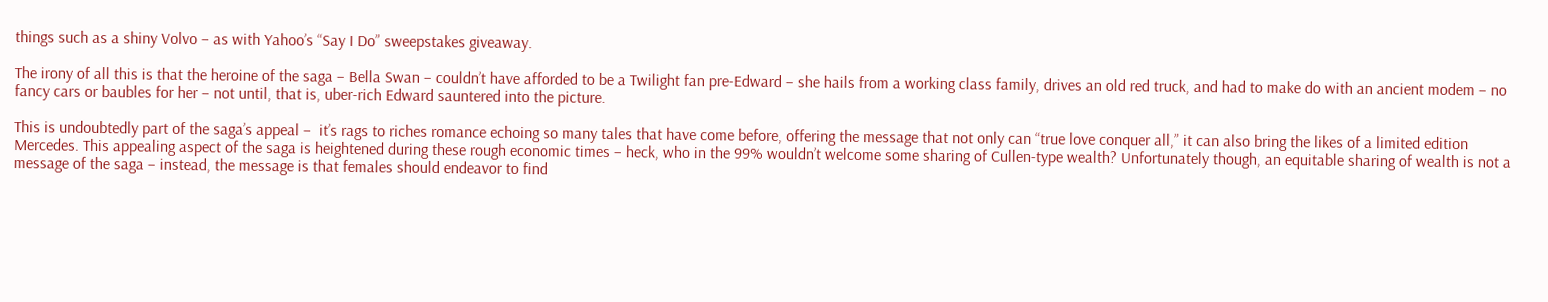things such as a shiny Volvo – as with Yahoo’s “Say I Do” sweepstakes giveaway.

The irony of all this is that the heroine of the saga – Bella Swan – couldn’t have afforded to be a Twilight fan pre-Edward – she hails from a working class family, drives an old red truck, and had to make do with an ancient modem – no fancy cars or baubles for her – not until, that is, uber-rich Edward sauntered into the picture.

This is undoubtedly part of the saga’s appeal –  it’s rags to riches romance echoing so many tales that have come before, offering the message that not only can “true love conquer all,” it can also bring the likes of a limited edition Mercedes. This appealing aspect of the saga is heightened during these rough economic times – heck, who in the 99% wouldn’t welcome some sharing of Cullen-type wealth? Unfortunately though, an equitable sharing of wealth is not a message of the saga – instead, the message is that females should endeavor to find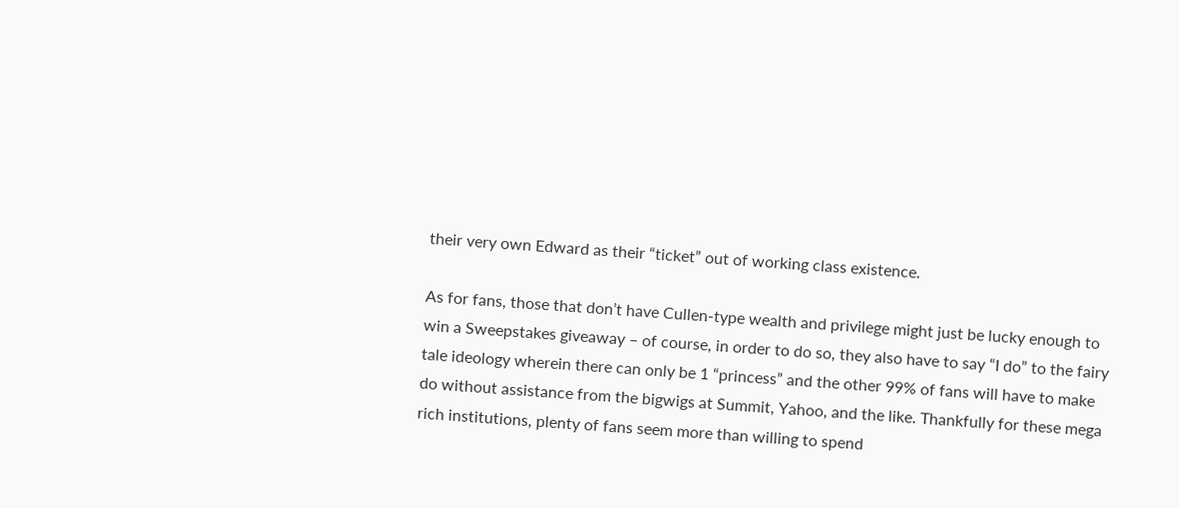their very own Edward as their “ticket” out of working class existence.

As for fans, those that don’t have Cullen-type wealth and privilege might just be lucky enough to win a Sweepstakes giveaway – of course, in order to do so, they also have to say “I do” to the fairy tale ideology wherein there can only be 1 “princess” and the other 99% of fans will have to make do without assistance from the bigwigs at Summit, Yahoo, and the like. Thankfully for these mega rich institutions, plenty of fans seem more than willing to spend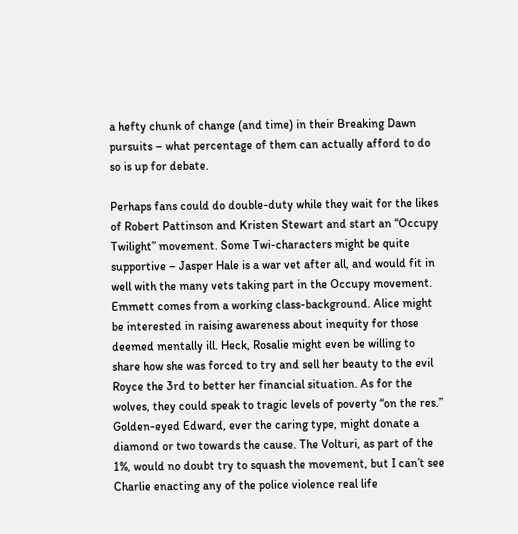a hefty chunk of change (and time) in their Breaking Dawn pursuits – what percentage of them can actually afford to do so is up for debate.

Perhaps fans could do double-duty while they wait for the likes of Robert Pattinson and Kristen Stewart and start an “Occupy Twilight” movement. Some Twi-characters might be quite supportive – Jasper Hale is a war vet after all, and would fit in well with the many vets taking part in the Occupy movement. Emmett comes from a working class-background. Alice might be interested in raising awareness about inequity for those deemed mentally ill. Heck, Rosalie might even be willing to share how she was forced to try and sell her beauty to the evil Royce the 3rd to better her financial situation. As for the wolves, they could speak to tragic levels of poverty “on the res.” Golden-eyed Edward, ever the caring type, might donate a diamond or two towards the cause. The Volturi, as part of the 1%, would no doubt try to squash the movement, but I can’t see Charlie enacting any of the police violence real life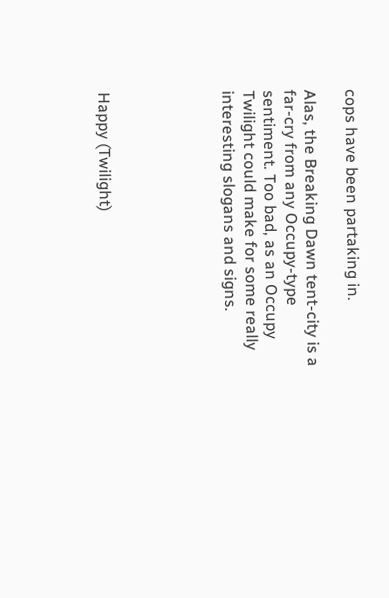cops have been partaking in.

Alas, the Breaking Dawn tent-city is a far-cry from any Occupy-type sentiment. Too bad, as an Occupy Twilight could make for some really interesting slogans and signs.





Happy (Twilight)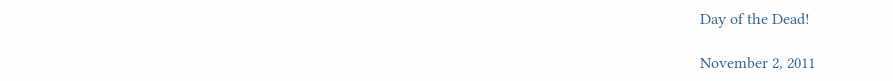Day of the Dead!

November 2, 2011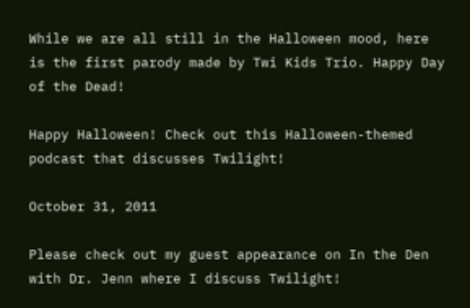While we are all still in the Halloween mood, here is the first parody made by Twi Kids Trio. Happy Day of the Dead!

Happy Halloween! Check out this Halloween-themed podcast that discusses Twilight!

October 31, 2011

Please check out my guest appearance on In the Den with Dr. Jenn where I discuss Twilight!